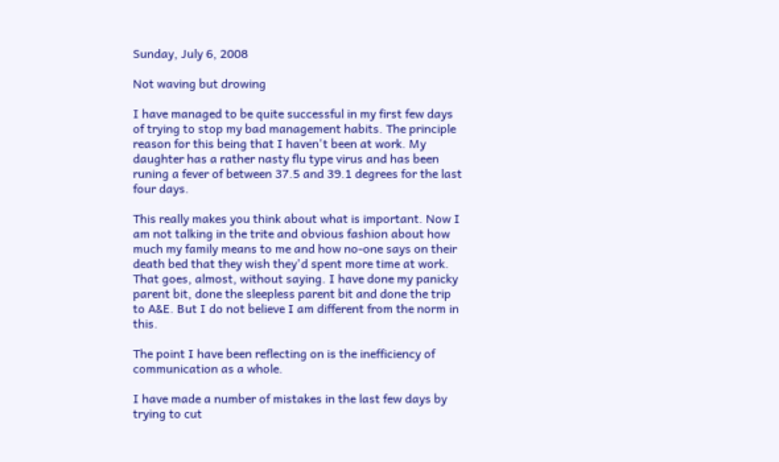Sunday, July 6, 2008

Not waving but drowing

I have managed to be quite successful in my first few days of trying to stop my bad management habits. The principle reason for this being that I haven't been at work. My daughter has a rather nasty flu type virus and has been runing a fever of between 37.5 and 39.1 degrees for the last four days.

This really makes you think about what is important. Now I am not talking in the trite and obvious fashion about how much my family means to me and how no-one says on their death bed that they wish they'd spent more time at work. That goes, almost, without saying. I have done my panicky parent bit, done the sleepless parent bit and done the trip to A&E. But I do not believe I am different from the norm in this.

The point I have been reflecting on is the inefficiency of communication as a whole.

I have made a number of mistakes in the last few days by trying to cut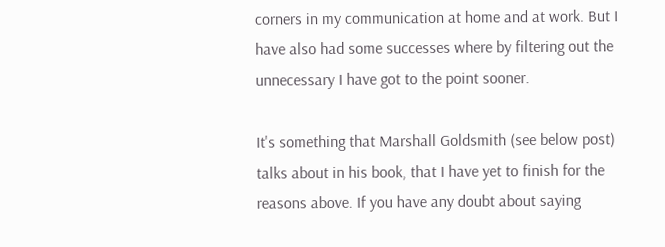corners in my communication at home and at work. But I have also had some successes where by filtering out the unnecessary I have got to the point sooner.

It's something that Marshall Goldsmith (see below post) talks about in his book, that I have yet to finish for the reasons above. If you have any doubt about saying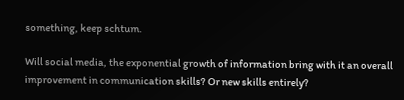something, keep schtum.

Will social media, the exponential growth of information bring with it an overall improvement in communication skills? Or new skills entirely?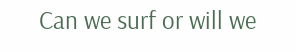Can we surf or will we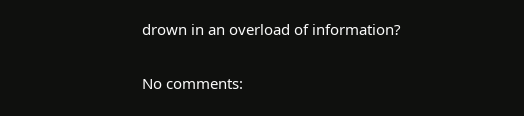drown in an overload of information?

No comments: